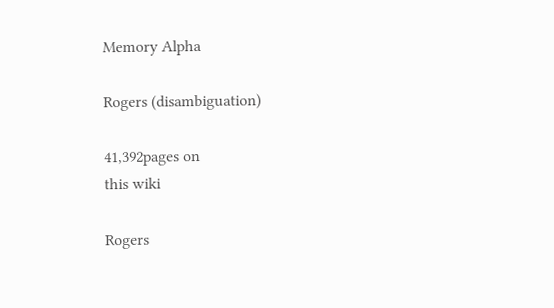Memory Alpha

Rogers (disambiguation)

41,392pages on
this wiki

Rogers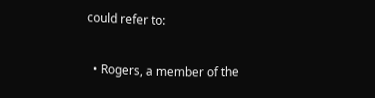could refer to:

  • Rogers, a member of the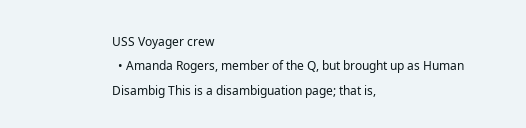USS Voyager crew
  • Amanda Rogers, member of the Q, but brought up as Human
Disambig This is a disambiguation page; that is,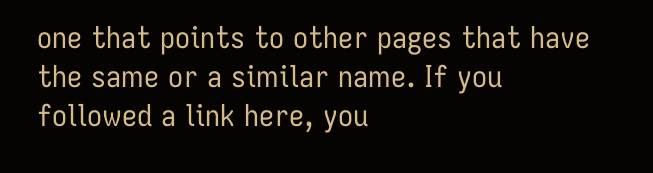one that points to other pages that have the same or a similar name. If you followed a link here, you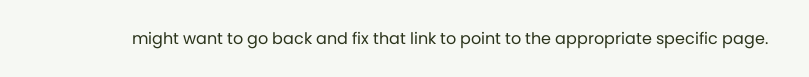might want to go back and fix that link to point to the appropriate specific page.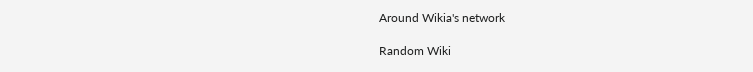Around Wikia's network

Random Wiki